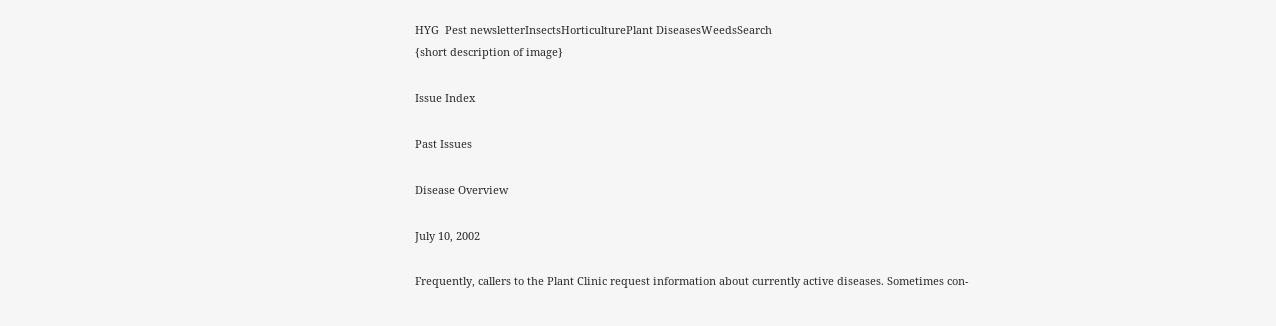HYG  Pest newsletterInsectsHorticulturePlant DiseasesWeedsSearch
{short description of image}

Issue Index

Past Issues

Disease Overview

July 10, 2002

Frequently, callers to the Plant Clinic request information about currently active diseases. Sometimes con-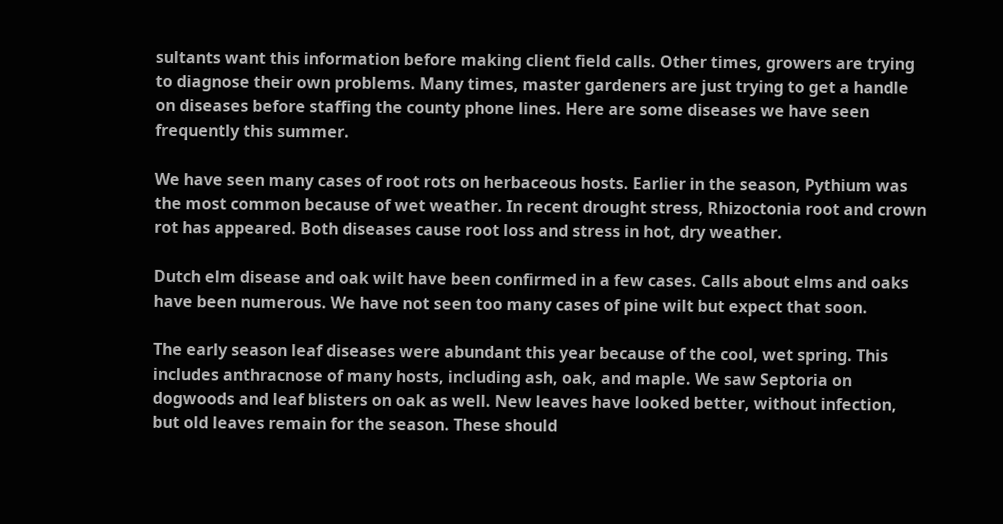sultants want this information before making client field calls. Other times, growers are trying to diagnose their own problems. Many times, master gardeners are just trying to get a handle on diseases before staffing the county phone lines. Here are some diseases we have seen frequently this summer.

We have seen many cases of root rots on herbaceous hosts. Earlier in the season, Pythium was the most common because of wet weather. In recent drought stress, Rhizoctonia root and crown rot has appeared. Both diseases cause root loss and stress in hot, dry weather.

Dutch elm disease and oak wilt have been confirmed in a few cases. Calls about elms and oaks have been numerous. We have not seen too many cases of pine wilt but expect that soon.

The early season leaf diseases were abundant this year because of the cool, wet spring. This includes anthracnose of many hosts, including ash, oak, and maple. We saw Septoria on dogwoods and leaf blisters on oak as well. New leaves have looked better, without infection, but old leaves remain for the season. These should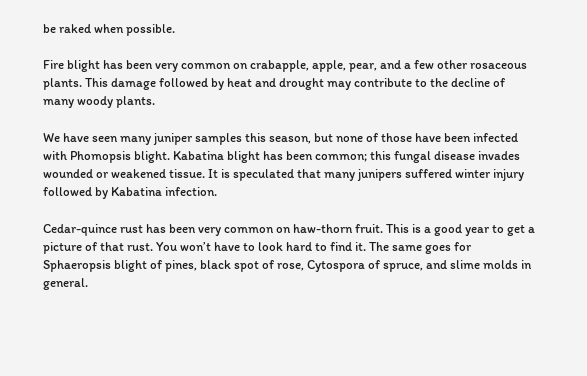be raked when possible.

Fire blight has been very common on crabapple, apple, pear, and a few other rosaceous plants. This damage followed by heat and drought may contribute to the decline of many woody plants.

We have seen many juniper samples this season, but none of those have been infected with Phomopsis blight. Kabatina blight has been common; this fungal disease invades wounded or weakened tissue. It is speculated that many junipers suffered winter injury followed by Kabatina infection.

Cedar-quince rust has been very common on haw-thorn fruit. This is a good year to get a picture of that rust. You won’t have to look hard to find it. The same goes for Sphaeropsis blight of pines, black spot of rose, Cytospora of spruce, and slime molds in general.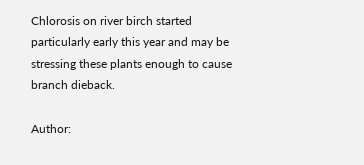Chlorosis on river birch started particularly early this year and may be stressing these plants enough to cause branch dieback.

Author: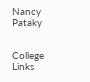Nancy Pataky


College Links